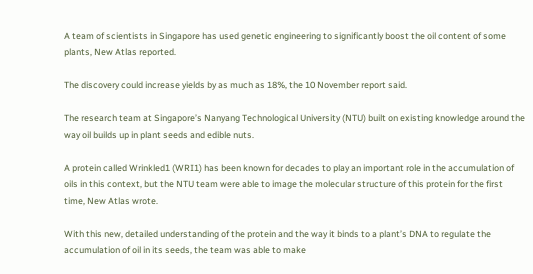A team of scientists in Singapore has used genetic engineering to significantly boost the oil content of some plants, New Atlas reported.

The discovery could increase yields by as much as 18%, the 10 November report said.

The research team at Singapore’s Nanyang Technological University (NTU) built on existing knowledge around the way oil builds up in plant seeds and edible nuts.

A protein called Wrinkled1 (WRI1) has been known for decades to play an important role in the accumulation of oils in this context, but the NTU team were able to image the molecular structure of this protein for the first time, New Atlas wrote.

With this new, detailed understanding of the protein and the way it binds to a plant’s DNA to regulate the accumulation of oil in its seeds, the team was able to make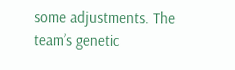some adjustments. The team’s genetic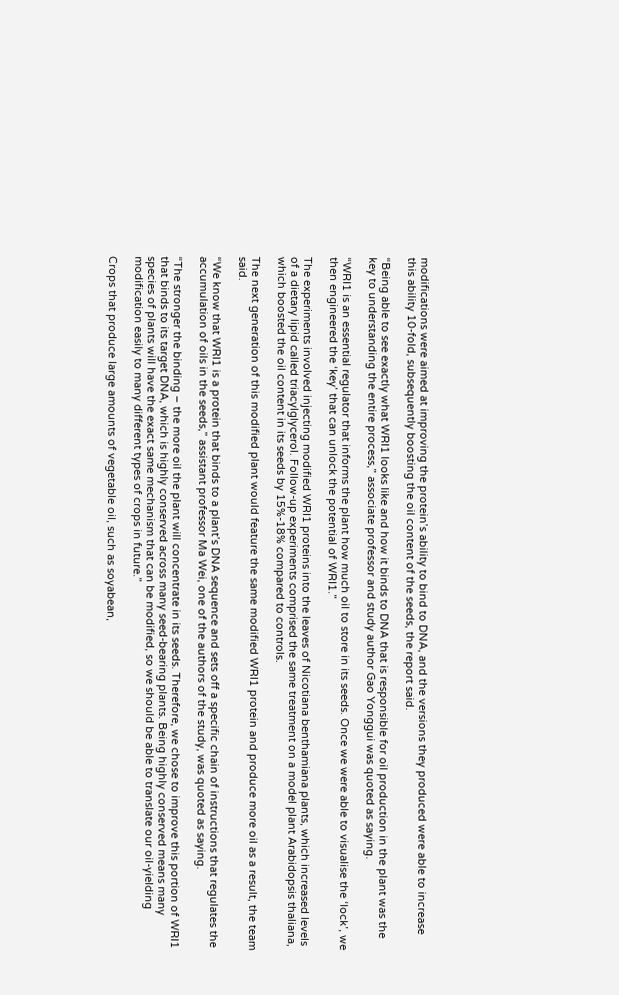modifications were aimed at improving the protein’s ability to bind to DNA, and the versions they produced were able to increase this ability 10-fold, subsequently boosting the oil content of the seeds, the report said.

“Being able to see exactly what WRI1 looks like and how it binds to DNA that is responsible for oil production in the plant was the key to understanding the entire process,” associate professor and study author Gao Yonggui was quoted as saying.

“WRI1 is an essential regulator that informs the plant how much oil to store in its seeds. Once we were able to visualise the ‘lock’, we then engineered the ‘key’ that can unlock the potential of WRI1.”

The experiments involved injecting modified WRI1 proteins into the leaves of Nicotiana benthamiana plants, which increased levels of a dietary lipid called triacylglycerol. Follow-up experiments comprised the same treatment on a model plant Arabidopsis thaliana, which boosted the oil content in its seeds by 15%-18% compared to controls.

The next generation of this modified plant would feature the same modified WRI1 protein and produce more oil as a result, the team said.

“We know that WRI1 is a protein that binds to a plant’s DNA sequence and sets off a specific chain of instructions that regulates the accumulation of oils in the seeds,” assistant professor Ma Wei, one of the authors of the study, was quoted as saying.

“The stronger the binding – the more oil the plant will concentrate in its seeds. Therefore, we chose to improve this portion of WRI1 that binds to its target DNA, which is highly conserved across many seed-bearing plants. Being highly conserved means many species of plants will have the exact same mechanism that can be modified, so we should be able to translate our oil-yielding modification easily to many different types of crops in future.”

Crops that produce large amounts of vegetable oil, such as soyabean,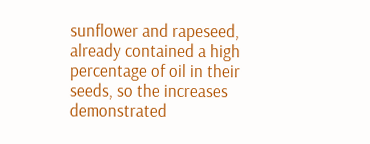sunflower and rapeseed, already contained a high percentage of oil in their seeds, so the increases demonstrated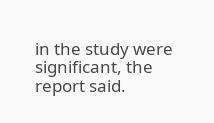in the study were significant, the report said.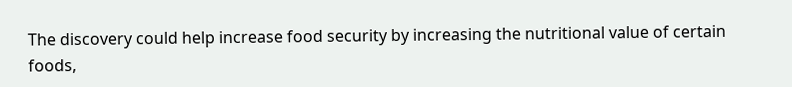The discovery could help increase food security by increasing the nutritional value of certain foods,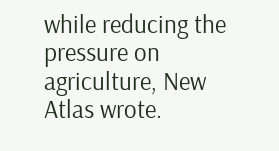while reducing the pressure on agriculture, New Atlas wrote.